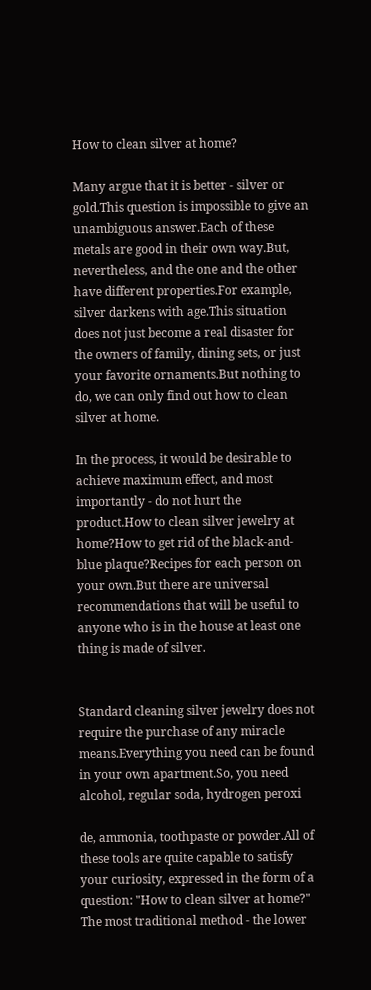How to clean silver at home?

Many argue that it is better - silver or gold.This question is impossible to give an unambiguous answer.Each of these metals are good in their own way.But, nevertheless, and the one and the other have different properties.For example, silver darkens with age.This situation does not just become a real disaster for the owners of family, dining sets, or just your favorite ornaments.But nothing to do, we can only find out how to clean silver at home.

In the process, it would be desirable to achieve maximum effect, and most importantly - do not hurt the product.How to clean silver jewelry at home?How to get rid of the black-and-blue plaque?Recipes for each person on your own.But there are universal recommendations that will be useful to anyone who is in the house at least one thing is made of silver.


Standard cleaning silver jewelry does not require the purchase of any miracle means.Everything you need can be found in your own apartment.So, you need alcohol, regular soda, hydrogen peroxi

de, ammonia, toothpaste or powder.All of these tools are quite capable to satisfy your curiosity, expressed in the form of a question: "How to clean silver at home?" The most traditional method - the lower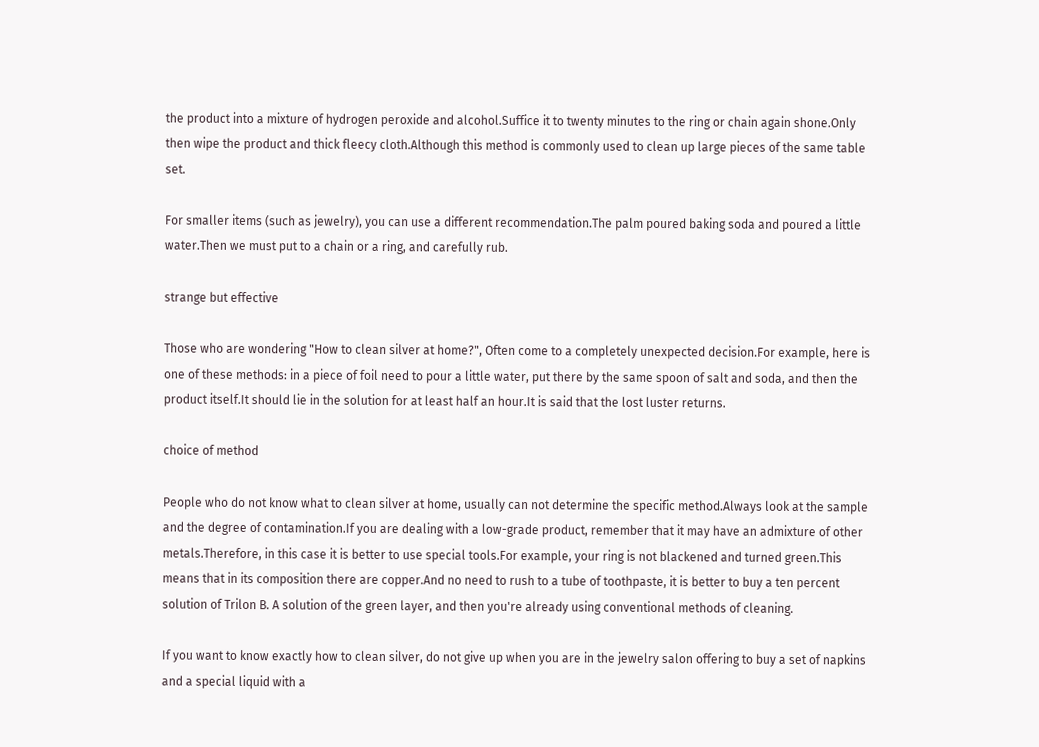the product into a mixture of hydrogen peroxide and alcohol.Suffice it to twenty minutes to the ring or chain again shone.Only then wipe the product and thick fleecy cloth.Although this method is commonly used to clean up large pieces of the same table set.

For smaller items (such as jewelry), you can use a different recommendation.The palm poured baking soda and poured a little water.Then we must put to a chain or a ring, and carefully rub.

strange but effective

Those who are wondering "How to clean silver at home?", Often come to a completely unexpected decision.For example, here is one of these methods: in a piece of foil need to pour a little water, put there by the same spoon of salt and soda, and then the product itself.It should lie in the solution for at least half an hour.It is said that the lost luster returns.

choice of method

People who do not know what to clean silver at home, usually can not determine the specific method.Always look at the sample and the degree of contamination.If you are dealing with a low-grade product, remember that it may have an admixture of other metals.Therefore, in this case it is better to use special tools.For example, your ring is not blackened and turned green.This means that in its composition there are copper.And no need to rush to a tube of toothpaste, it is better to buy a ten percent solution of Trilon B. A solution of the green layer, and then you're already using conventional methods of cleaning.

If you want to know exactly how to clean silver, do not give up when you are in the jewelry salon offering to buy a set of napkins and a special liquid with a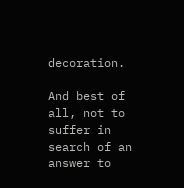decoration.

And best of all, not to suffer in search of an answer to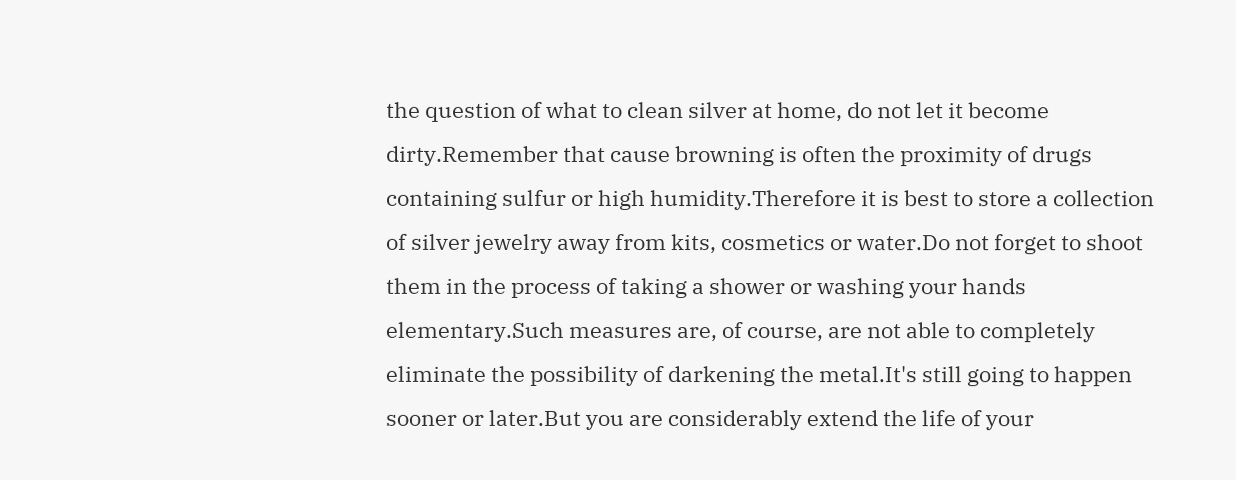the question of what to clean silver at home, do not let it become dirty.Remember that cause browning is often the proximity of drugs containing sulfur or high humidity.Therefore it is best to store a collection of silver jewelry away from kits, cosmetics or water.Do not forget to shoot them in the process of taking a shower or washing your hands elementary.Such measures are, of course, are not able to completely eliminate the possibility of darkening the metal.It's still going to happen sooner or later.But you are considerably extend the life of your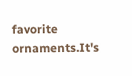favorite ornaments.It's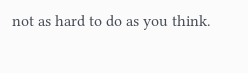not as hard to do as you think.